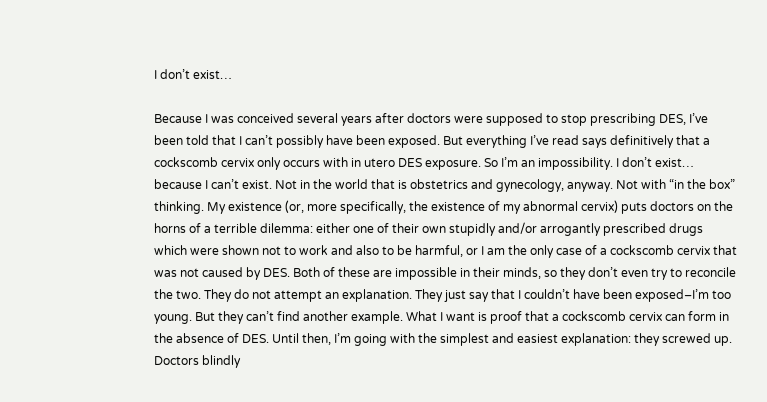I don’t exist…

Because I was conceived several years after doctors were supposed to stop prescribing DES, I’ve been told that I can’t possibly have been exposed. But everything I’ve read says definitively that a cockscomb cervix only occurs with in utero DES exposure. So I’m an impossibility. I don’t exist… because I can’t exist. Not in the world that is obstetrics and gynecology, anyway. Not with “in the box” thinking. My existence (or, more specifically, the existence of my abnormal cervix) puts doctors on the horns of a terrible dilemma: either one of their own stupidly and/or arrogantly prescribed drugs which were shown not to work and also to be harmful, or I am the only case of a cockscomb cervix that was not caused by DES. Both of these are impossible in their minds, so they don’t even try to reconcile the two. They do not attempt an explanation. They just say that I couldn’t have been exposed–I’m too young. But they can’t find another example. What I want is proof that a cockscomb cervix can form in the absence of DES. Until then, I’m going with the simplest and easiest explanation: they screwed up. Doctors blindly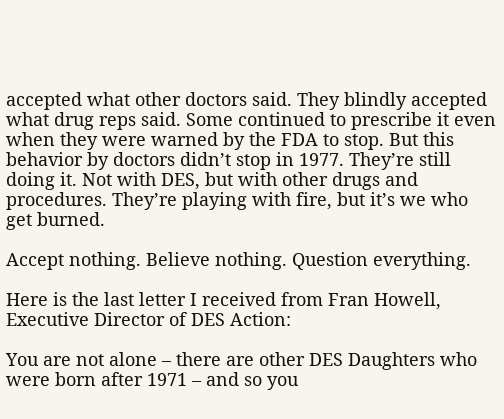accepted what other doctors said. They blindly accepted what drug reps said. Some continued to prescribe it even when they were warned by the FDA to stop. But this behavior by doctors didn’t stop in 1977. They’re still doing it. Not with DES, but with other drugs and procedures. They’re playing with fire, but it’s we who get burned.

Accept nothing. Believe nothing. Question everything.

Here is the last letter I received from Fran Howell, Executive Director of DES Action:

You are not alone – there are other DES Daughters who were born after 1971 – and so you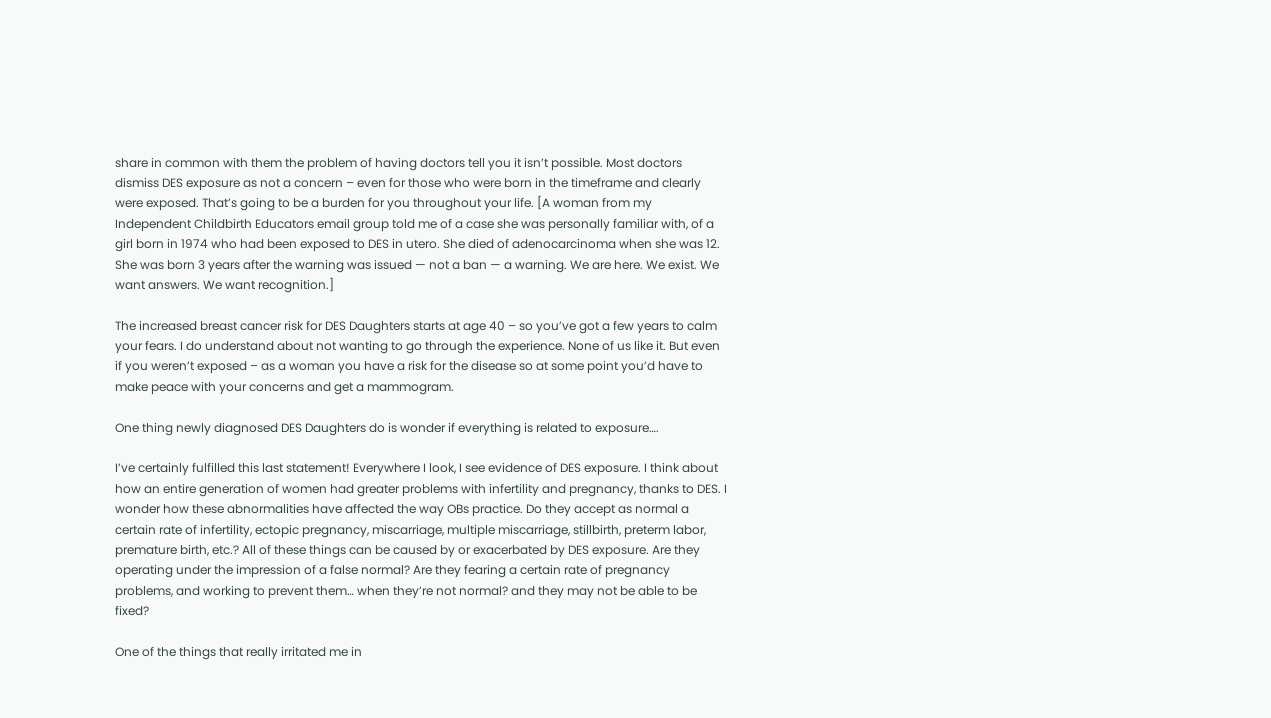share in common with them the problem of having doctors tell you it isn’t possible. Most doctors dismiss DES exposure as not a concern – even for those who were born in the timeframe and clearly were exposed. That’s going to be a burden for you throughout your life. [A woman from my Independent Childbirth Educators email group told me of a case she was personally familiar with, of a girl born in 1974 who had been exposed to DES in utero. She died of adenocarcinoma when she was 12. She was born 3 years after the warning was issued — not a ban — a warning. We are here. We exist. We want answers. We want recognition.]

The increased breast cancer risk for DES Daughters starts at age 40 – so you’ve got a few years to calm your fears. I do understand about not wanting to go through the experience. None of us like it. But even if you weren’t exposed – as a woman you have a risk for the disease so at some point you’d have to make peace with your concerns and get a mammogram.

One thing newly diagnosed DES Daughters do is wonder if everything is related to exposure….

I’ve certainly fulfilled this last statement! Everywhere I look, I see evidence of DES exposure. I think about how an entire generation of women had greater problems with infertility and pregnancy, thanks to DES. I wonder how these abnormalities have affected the way OBs practice. Do they accept as normal a certain rate of infertility, ectopic pregnancy, miscarriage, multiple miscarriage, stillbirth, preterm labor, premature birth, etc.? All of these things can be caused by or exacerbated by DES exposure. Are they operating under the impression of a false normal? Are they fearing a certain rate of pregnancy problems, and working to prevent them… when they’re not normal? and they may not be able to be fixed?

One of the things that really irritated me in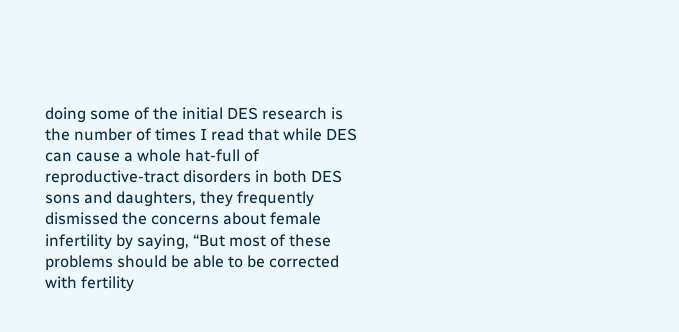doing some of the initial DES research is the number of times I read that while DES can cause a whole hat-full of reproductive-tract disorders in both DES sons and daughters, they frequently dismissed the concerns about female infertility by saying, “But most of these problems should be able to be corrected with fertility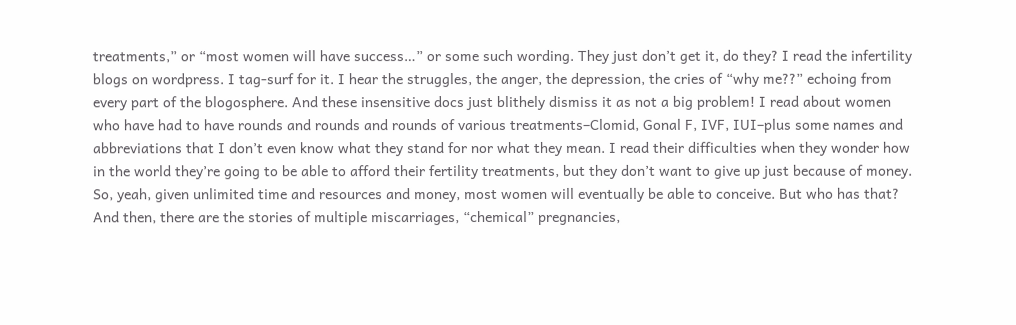treatments,” or “most women will have success…” or some such wording. They just don’t get it, do they? I read the infertility blogs on wordpress. I tag-surf for it. I hear the struggles, the anger, the depression, the cries of “why me??” echoing from every part of the blogosphere. And these insensitive docs just blithely dismiss it as not a big problem! I read about women who have had to have rounds and rounds and rounds of various treatments–Clomid, Gonal F, IVF, IUI–plus some names and abbreviations that I don’t even know what they stand for nor what they mean. I read their difficulties when they wonder how in the world they’re going to be able to afford their fertility treatments, but they don’t want to give up just because of money. So, yeah, given unlimited time and resources and money, most women will eventually be able to conceive. But who has that? And then, there are the stories of multiple miscarriages, “chemical” pregnancies,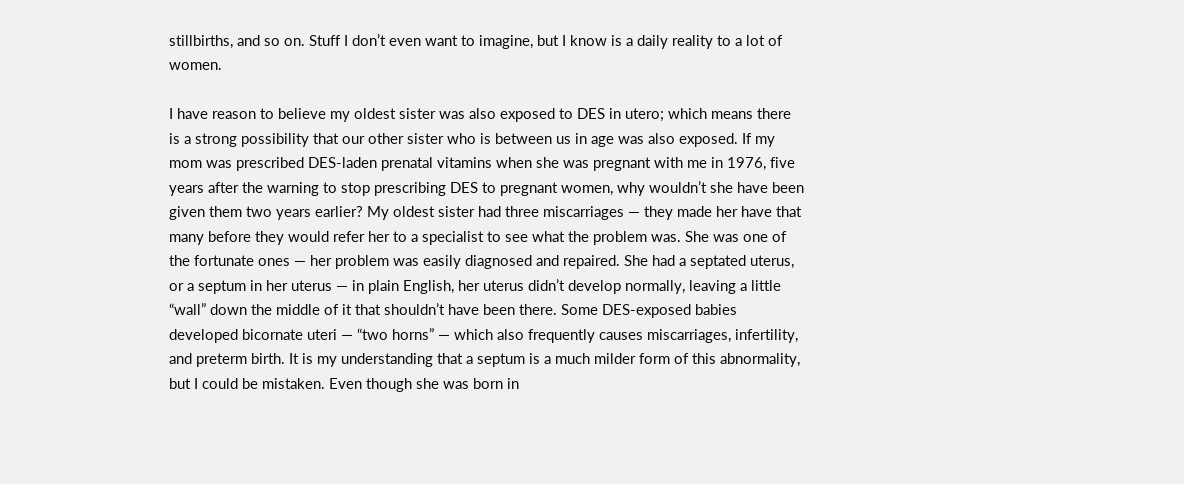stillbirths, and so on. Stuff I don’t even want to imagine, but I know is a daily reality to a lot of women.

I have reason to believe my oldest sister was also exposed to DES in utero; which means there is a strong possibility that our other sister who is between us in age was also exposed. If my mom was prescribed DES-laden prenatal vitamins when she was pregnant with me in 1976, five years after the warning to stop prescribing DES to pregnant women, why wouldn’t she have been given them two years earlier? My oldest sister had three miscarriages — they made her have that many before they would refer her to a specialist to see what the problem was. She was one of the fortunate ones — her problem was easily diagnosed and repaired. She had a septated uterus, or a septum in her uterus — in plain English, her uterus didn’t develop normally, leaving a little “wall” down the middle of it that shouldn’t have been there. Some DES-exposed babies developed bicornate uteri — “two horns” — which also frequently causes miscarriages, infertility, and preterm birth. It is my understanding that a septum is a much milder form of this abnormality, but I could be mistaken. Even though she was born in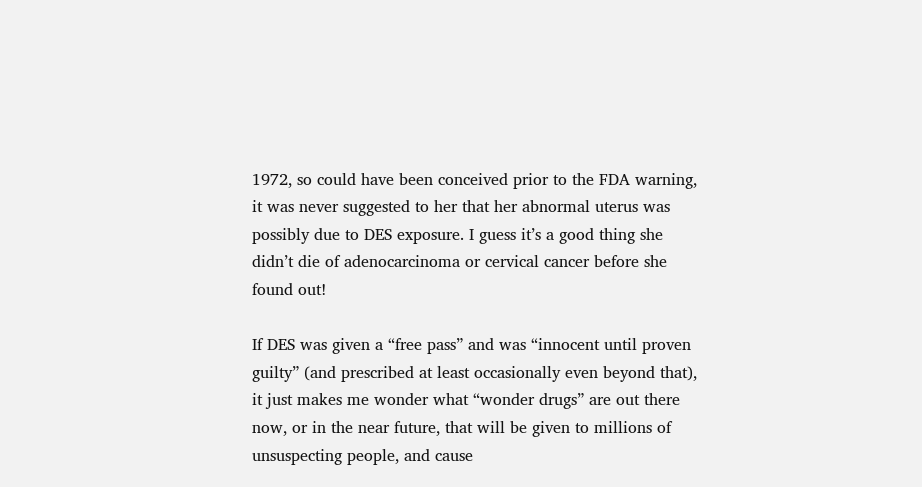1972, so could have been conceived prior to the FDA warning, it was never suggested to her that her abnormal uterus was possibly due to DES exposure. I guess it’s a good thing she didn’t die of adenocarcinoma or cervical cancer before she found out!

If DES was given a “free pass” and was “innocent until proven guilty” (and prescribed at least occasionally even beyond that), it just makes me wonder what “wonder drugs” are out there now, or in the near future, that will be given to millions of unsuspecting people, and cause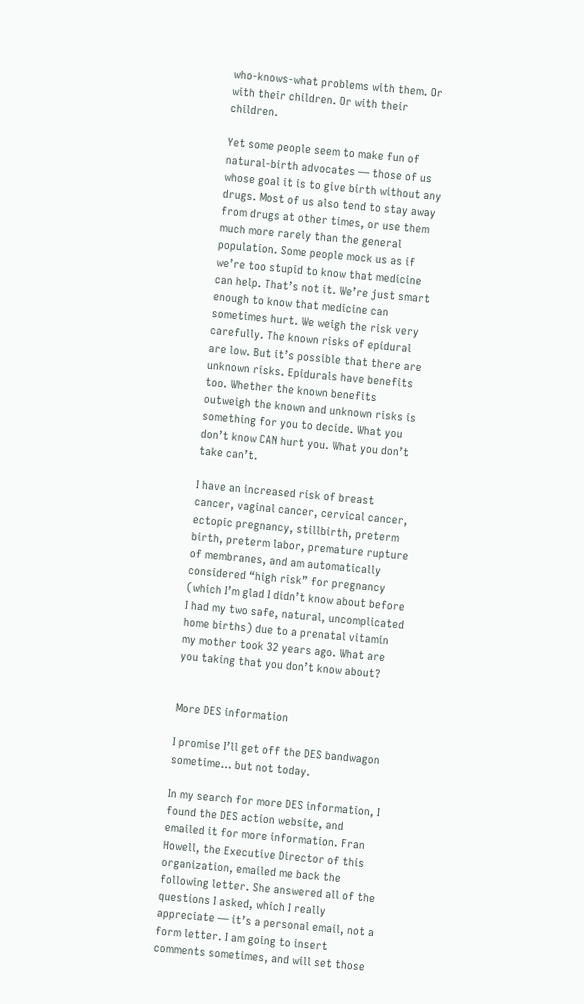who-knows-what problems with them. Or with their children. Or with their children.

Yet some people seem to make fun of natural-birth advocates — those of us whose goal it is to give birth without any drugs. Most of us also tend to stay away from drugs at other times, or use them much more rarely than the general population. Some people mock us as if we’re too stupid to know that medicine can help. That’s not it. We’re just smart enough to know that medicine can sometimes hurt. We weigh the risk very carefully. The known risks of epidural are low. But it’s possible that there are unknown risks. Epidurals have benefits too. Whether the known benefits outweigh the known and unknown risks is something for you to decide. What you don’t know CAN hurt you. What you don’t take can’t.

I have an increased risk of breast cancer, vaginal cancer, cervical cancer, ectopic pregnancy, stillbirth, preterm birth, preterm labor, premature rupture of membranes, and am automatically considered “high risk” for pregnancy (which I’m glad I didn’t know about before I had my two safe, natural, uncomplicated home births) due to a prenatal vitamin my mother took 32 years ago. What are you taking that you don’t know about?


More DES information

I promise I’ll get off the DES bandwagon sometime… but not today.

In my search for more DES information, I found the DES action website, and emailed it for more information. Fran Howell, the Executive Director of this organization, emailed me back the following letter. She answered all of the questions I asked, which I really appreciate — it’s a personal email, not a form letter. I am going to insert comments sometimes, and will set those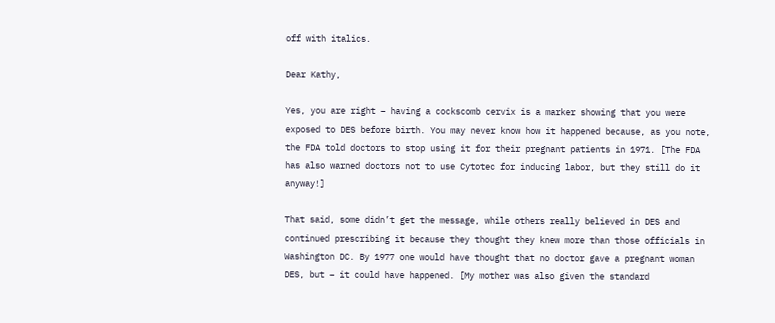off with italics.

Dear Kathy,

Yes, you are right – having a cockscomb cervix is a marker showing that you were exposed to DES before birth. You may never know how it happened because, as you note, the FDA told doctors to stop using it for their pregnant patients in 1971. [The FDA has also warned doctors not to use Cytotec for inducing labor, but they still do it anyway!]

That said, some didn’t get the message, while others really believed in DES and continued prescribing it because they thought they knew more than those officials in Washington DC. By 1977 one would have thought that no doctor gave a pregnant woman DES, but – it could have happened. [My mother was also given the standard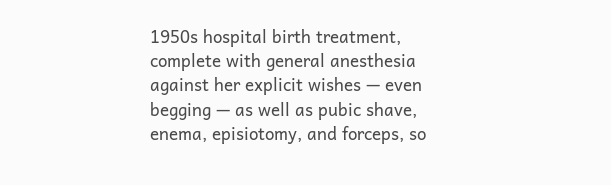1950s hospital birth treatment, complete with general anesthesia against her explicit wishes — even begging — as well as pubic shave, enema, episiotomy, and forceps, so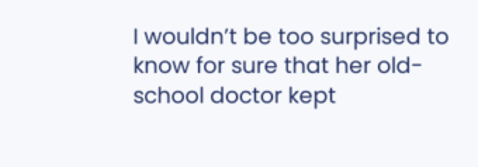I wouldn’t be too surprised to know for sure that her old-school doctor kept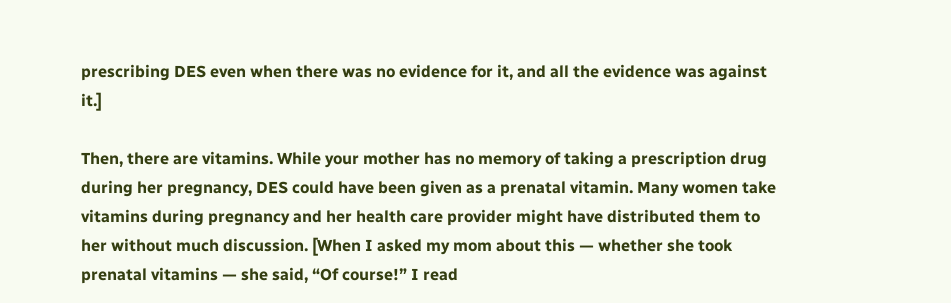prescribing DES even when there was no evidence for it, and all the evidence was against it.]

Then, there are vitamins. While your mother has no memory of taking a prescription drug during her pregnancy, DES could have been given as a prenatal vitamin. Many women take vitamins during pregnancy and her health care provider might have distributed them to her without much discussion. [When I asked my mom about this — whether she took prenatal vitamins — she said, “Of course!” I read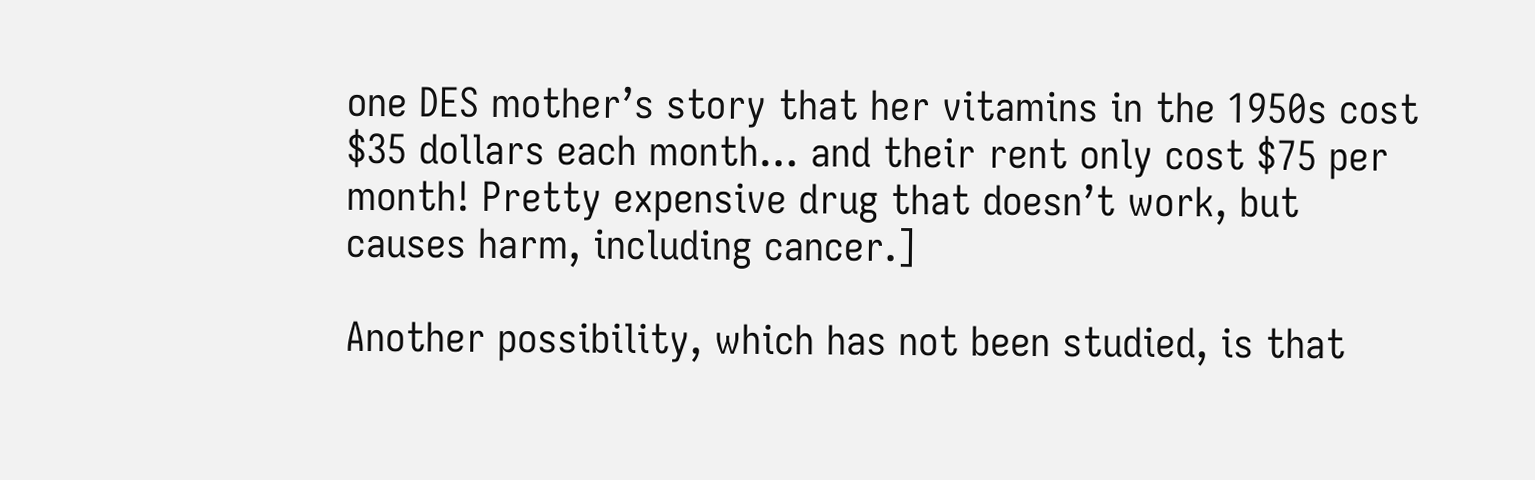one DES mother’s story that her vitamins in the 1950s cost $35 dollars each month… and their rent only cost $75 per month! Pretty expensive drug that doesn’t work, but causes harm, including cancer.]

Another possibility, which has not been studied, is that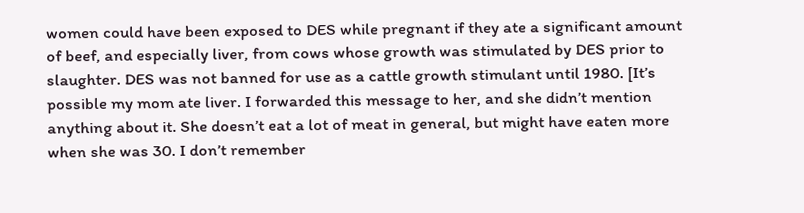women could have been exposed to DES while pregnant if they ate a significant amount of beef, and especially liver, from cows whose growth was stimulated by DES prior to slaughter. DES was not banned for use as a cattle growth stimulant until 1980. [It’s possible my mom ate liver. I forwarded this message to her, and she didn’t mention anything about it. She doesn’t eat a lot of meat in general, but might have eaten more when she was 30. I don’t remember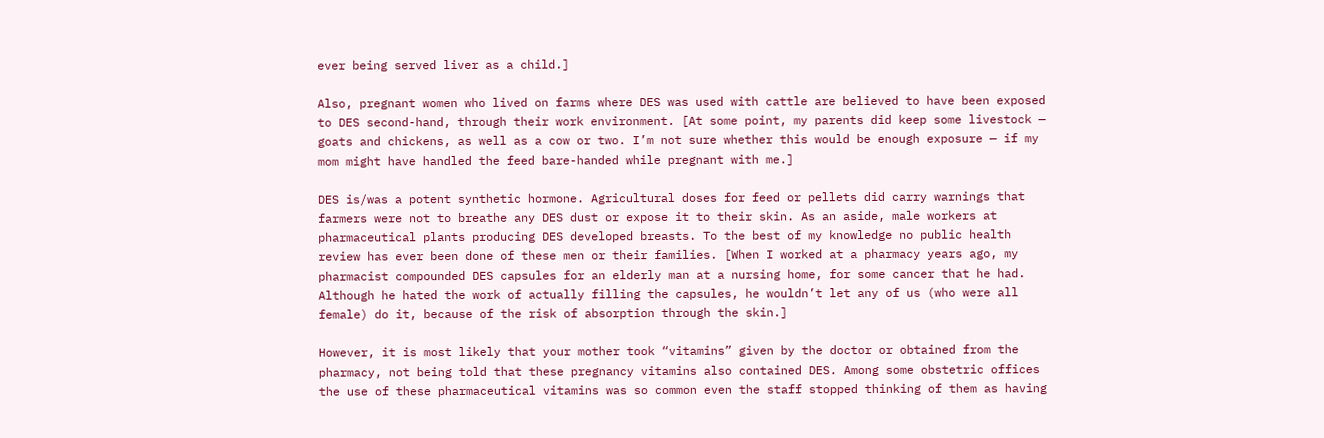ever being served liver as a child.]

Also, pregnant women who lived on farms where DES was used with cattle are believed to have been exposed to DES second-hand, through their work environment. [At some point, my parents did keep some livestock — goats and chickens, as well as a cow or two. I’m not sure whether this would be enough exposure — if my mom might have handled the feed bare-handed while pregnant with me.]

DES is/was a potent synthetic hormone. Agricultural doses for feed or pellets did carry warnings that farmers were not to breathe any DES dust or expose it to their skin. As an aside, male workers at pharmaceutical plants producing DES developed breasts. To the best of my knowledge no public health review has ever been done of these men or their families. [When I worked at a pharmacy years ago, my pharmacist compounded DES capsules for an elderly man at a nursing home, for some cancer that he had. Although he hated the work of actually filling the capsules, he wouldn’t let any of us (who were all female) do it, because of the risk of absorption through the skin.]

However, it is most likely that your mother took “vitamins” given by the doctor or obtained from the pharmacy, not being told that these pregnancy vitamins also contained DES. Among some obstetric offices the use of these pharmaceutical vitamins was so common even the staff stopped thinking of them as having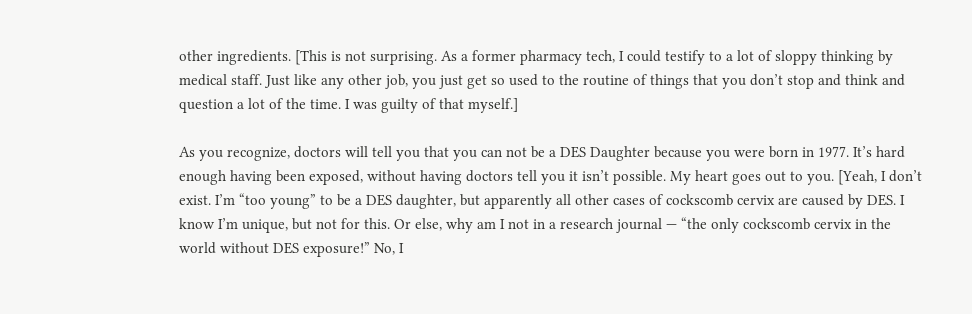other ingredients. [This is not surprising. As a former pharmacy tech, I could testify to a lot of sloppy thinking by medical staff. Just like any other job, you just get so used to the routine of things that you don’t stop and think and question a lot of the time. I was guilty of that myself.]

As you recognize, doctors will tell you that you can not be a DES Daughter because you were born in 1977. It’s hard enough having been exposed, without having doctors tell you it isn’t possible. My heart goes out to you. [Yeah, I don’t exist. I’m “too young” to be a DES daughter, but apparently all other cases of cockscomb cervix are caused by DES. I know I’m unique, but not for this. Or else, why am I not in a research journal — “the only cockscomb cervix in the world without DES exposure!” No, I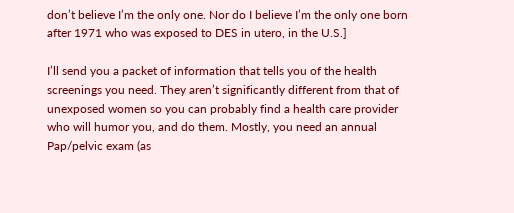don’t believe I’m the only one. Nor do I believe I’m the only one born after 1971 who was exposed to DES in utero, in the U.S.]

I’ll send you a packet of information that tells you of the health screenings you need. They aren’t significantly different from that of unexposed women so you can probably find a health care provider who will humor you, and do them. Mostly, you need an annual Pap/pelvic exam (as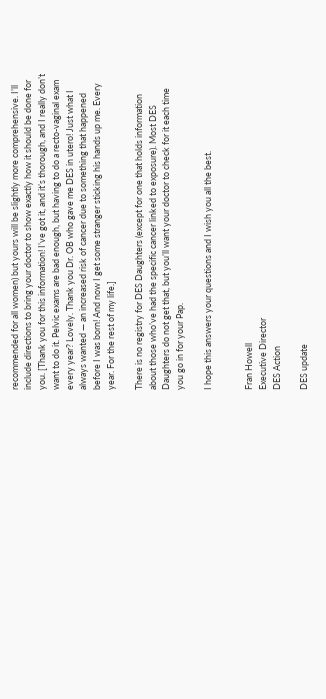recommended for all women) but yours will be slightly more comprehensive. I’ll include directions to bring your doctor to show exactly how it should be done for you. [Thank you for this information! I’ve got it, and it’s thorough, and I really don’t want to do it. Pelvic exams are bad enough, but having to do a recto-vaginal exam every year? Lovely. Thank you Dr. OB who gave me DES in utero! Just what I always wanted — an increased risk of cancer due to something that happened before I was born! And now I get some stranger sticking his hands up me. Every year. For the rest of my life.]

There is no registry for DES Daughters (except for one that holds information about those who’ve had the specific cancer linked to exposure). Most DES Daughters do not get that, but you’ll want your doctor to check for it each time you go in for your Pap.

I hope this answers your questions and I wish you all the best.


Fran Howell
Executive Director
DES Action

DES update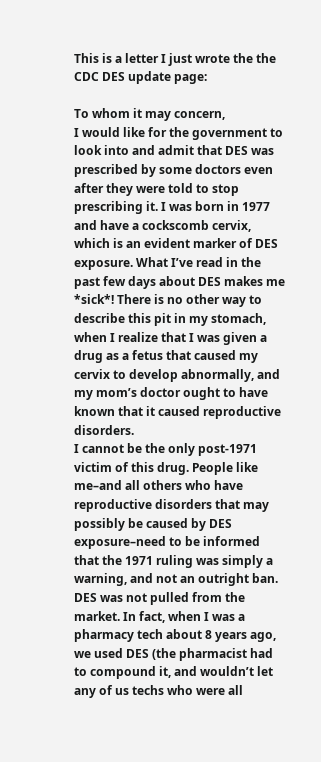This is a letter I just wrote the the CDC DES update page:

To whom it may concern,
I would like for the government to look into and admit that DES was prescribed by some doctors even after they were told to stop prescribing it. I was born in 1977 and have a cockscomb cervix, which is an evident marker of DES exposure. What I’ve read in the past few days about DES makes me *sick*! There is no other way to describe this pit in my stomach, when I realize that I was given a drug as a fetus that caused my cervix to develop abnormally, and my mom’s doctor ought to have known that it caused reproductive disorders.
I cannot be the only post-1971 victim of this drug. People like me–and all others who have reproductive disorders that may possibly be caused by DES exposure–need to be informed that the 1971 ruling was simply a warning, and not an outright ban. DES was not pulled from the market. In fact, when I was a pharmacy tech about 8 years ago, we used DES (the pharmacist had to compound it, and wouldn’t let any of us techs who were all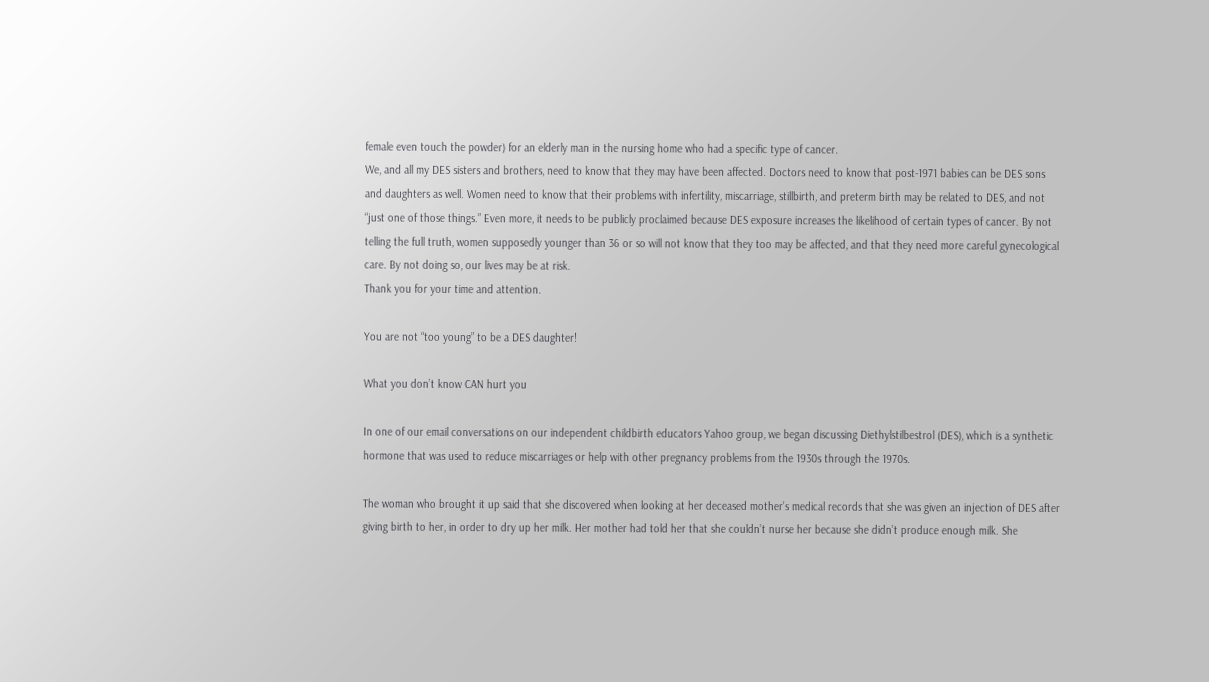female even touch the powder) for an elderly man in the nursing home who had a specific type of cancer.
We, and all my DES sisters and brothers, need to know that they may have been affected. Doctors need to know that post-1971 babies can be DES sons and daughters as well. Women need to know that their problems with infertility, miscarriage, stillbirth, and preterm birth may be related to DES, and not “just one of those things.” Even more, it needs to be publicly proclaimed because DES exposure increases the likelihood of certain types of cancer. By not telling the full truth, women supposedly younger than 36 or so will not know that they too may be affected, and that they need more careful gynecological care. By not doing so, our lives may be at risk.
Thank you for your time and attention.

You are not “too young” to be a DES daughter!

What you don’t know CAN hurt you

In one of our email conversations on our independent childbirth educators Yahoo group, we began discussing Diethylstilbestrol (DES), which is a synthetic hormone that was used to reduce miscarriages or help with other pregnancy problems from the 1930s through the 1970s.

The woman who brought it up said that she discovered when looking at her deceased mother’s medical records that she was given an injection of DES after giving birth to her, in order to dry up her milk. Her mother had told her that she couldn’t nurse her because she didn’t produce enough milk. She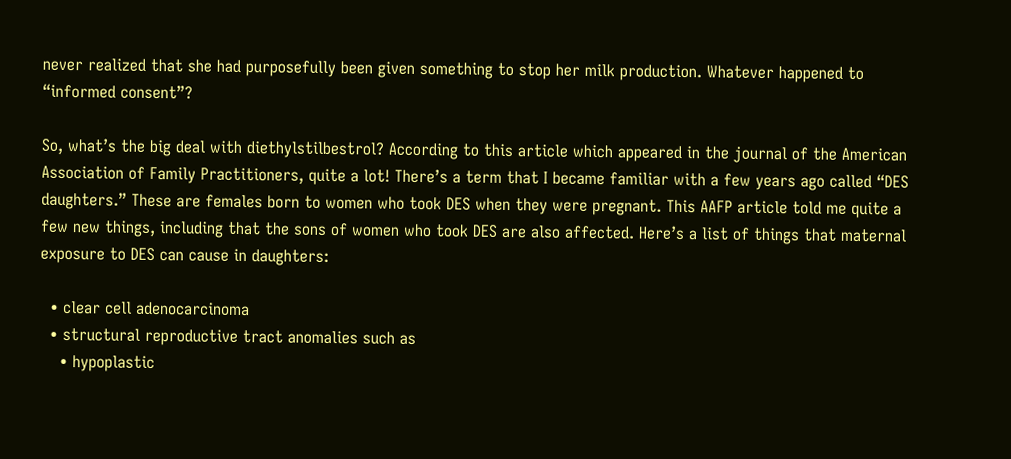never realized that she had purposefully been given something to stop her milk production. Whatever happened to “informed consent”?

So, what’s the big deal with diethylstilbestrol? According to this article which appeared in the journal of the American Association of Family Practitioners, quite a lot! There’s a term that I became familiar with a few years ago called “DES daughters.” These are females born to women who took DES when they were pregnant. This AAFP article told me quite a few new things, including that the sons of women who took DES are also affected. Here’s a list of things that maternal exposure to DES can cause in daughters:

  • clear cell adenocarcinoma
  • structural reproductive tract anomalies such as
    • hypoplastic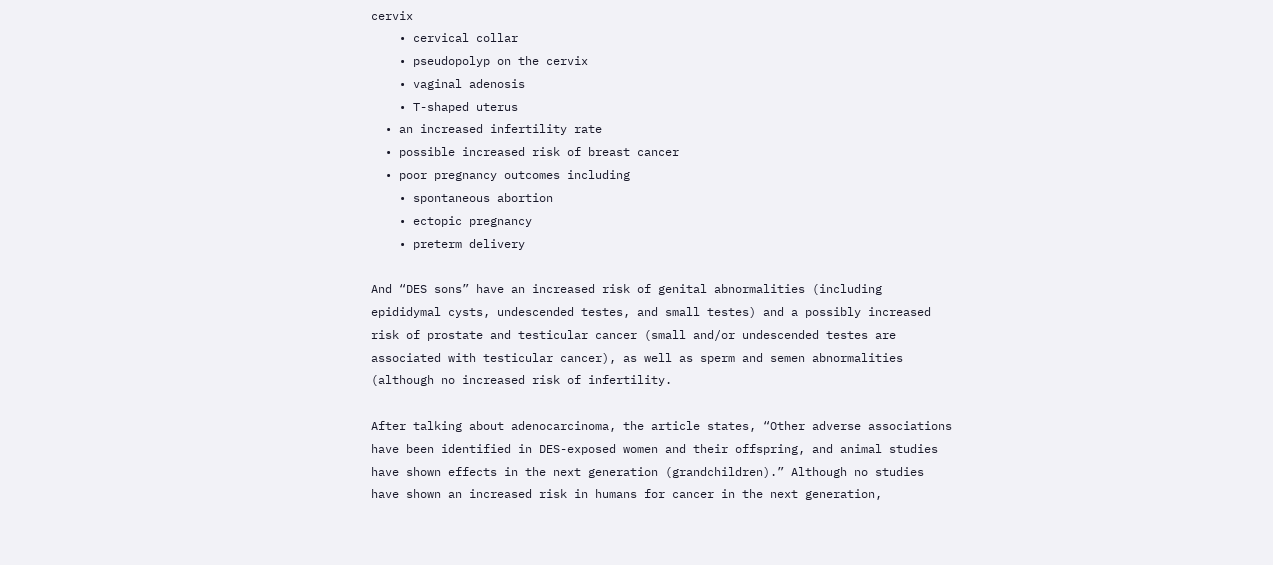cervix
    • cervical collar
    • pseudopolyp on the cervix
    • vaginal adenosis
    • T-shaped uterus
  • an increased infertility rate
  • possible increased risk of breast cancer
  • poor pregnancy outcomes including
    • spontaneous abortion
    • ectopic pregnancy
    • preterm delivery

And “DES sons” have an increased risk of genital abnormalities (including epididymal cysts, undescended testes, and small testes) and a possibly increased risk of prostate and testicular cancer (small and/or undescended testes are associated with testicular cancer), as well as sperm and semen abnormalities (although no increased risk of infertility.

After talking about adenocarcinoma, the article states, “Other adverse associations have been identified in DES-exposed women and their offspring, and animal studies have shown effects in the next generation (grandchildren).” Although no studies have shown an increased risk in humans for cancer in the next generation,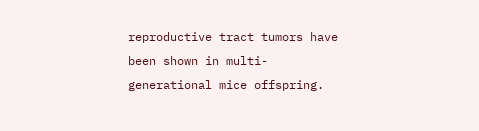reproductive tract tumors have been shown in multi-generational mice offspring.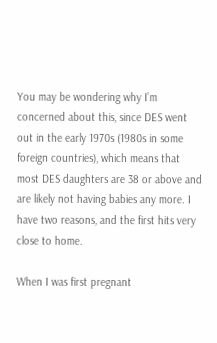You may be wondering why I’m concerned about this, since DES went out in the early 1970s (1980s in some foreign countries), which means that most DES daughters are 38 or above and are likely not having babies any more. I have two reasons, and the first hits very close to home.

When I was first pregnant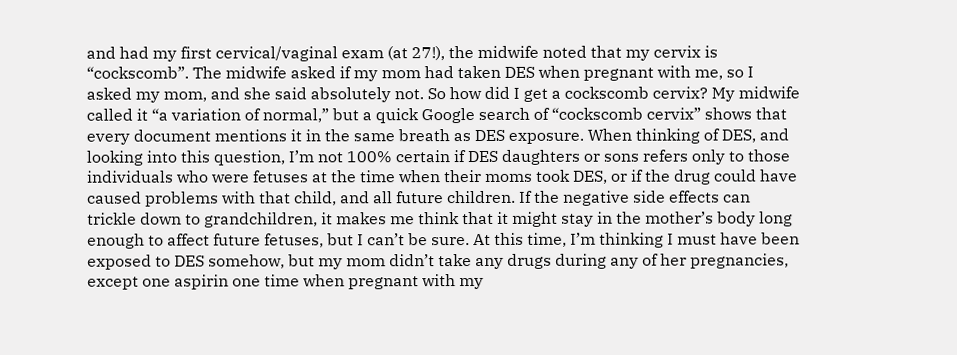and had my first cervical/vaginal exam (at 27!), the midwife noted that my cervix is “cockscomb”. The midwife asked if my mom had taken DES when pregnant with me, so I asked my mom, and she said absolutely not. So how did I get a cockscomb cervix? My midwife called it “a variation of normal,” but a quick Google search of “cockscomb cervix” shows that every document mentions it in the same breath as DES exposure. When thinking of DES, and looking into this question, I’m not 100% certain if DES daughters or sons refers only to those individuals who were fetuses at the time when their moms took DES, or if the drug could have caused problems with that child, and all future children. If the negative side effects can trickle down to grandchildren, it makes me think that it might stay in the mother’s body long enough to affect future fetuses, but I can’t be sure. At this time, I’m thinking I must have been exposed to DES somehow, but my mom didn’t take any drugs during any of her pregnancies, except one aspirin one time when pregnant with my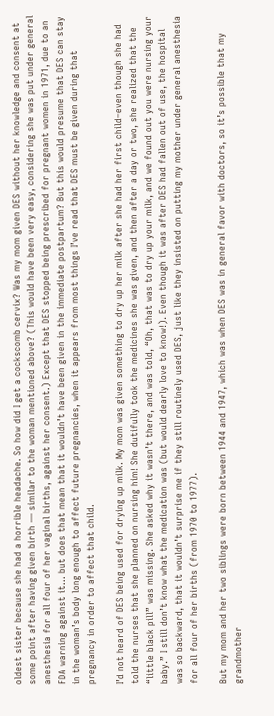oldest sister because she had a horrible headache. So how did I get a cockscomb cervix? Was my mom given DES without her knowledge and consent at some point after having given birth — similar to the woman mentioned above? (This would have been very easy, considering she was put under general anesthesia for all four of her vaginal births, against her consent.) Except that DES stopped being prescribed for pregnant women in 1971, due to an FDA warning against it… but does that mean that it wouldn’t have been given in the immediate postpartum? But this would presume that DES can stay in the woman’s body long enough to affect future pregnancies, when it appears from most things I’ve read that DES must be given during that pregnancy in order to affect that child.

I’d not heard of DES being used for drying up milk. My mom was given something to dry up her milk after she had her first child–even though she had told the nurses that she planned on nursing him! She dutifully took the medicines she was given, and then after a day or two, she realized that the “little black pill” was missing. She asked why it wasn’t there, and was told, “Oh, that was to dry up your milk, and we found out you were nursing your baby.” I still don’t know what the medication was (but would dearly love to know!). Even though it was after DES had fallen out of use, the hospital was so backward, that it wouldn’t surprise me if they still routinely used DES, just like they insisted on putting my mother under general anesthesia for all four of her births (from 1970 to 1977).

But my mom and her two siblings were born between 1944 and 1947, which was when DES was in general favor with doctors, so it’s possible that my grandmother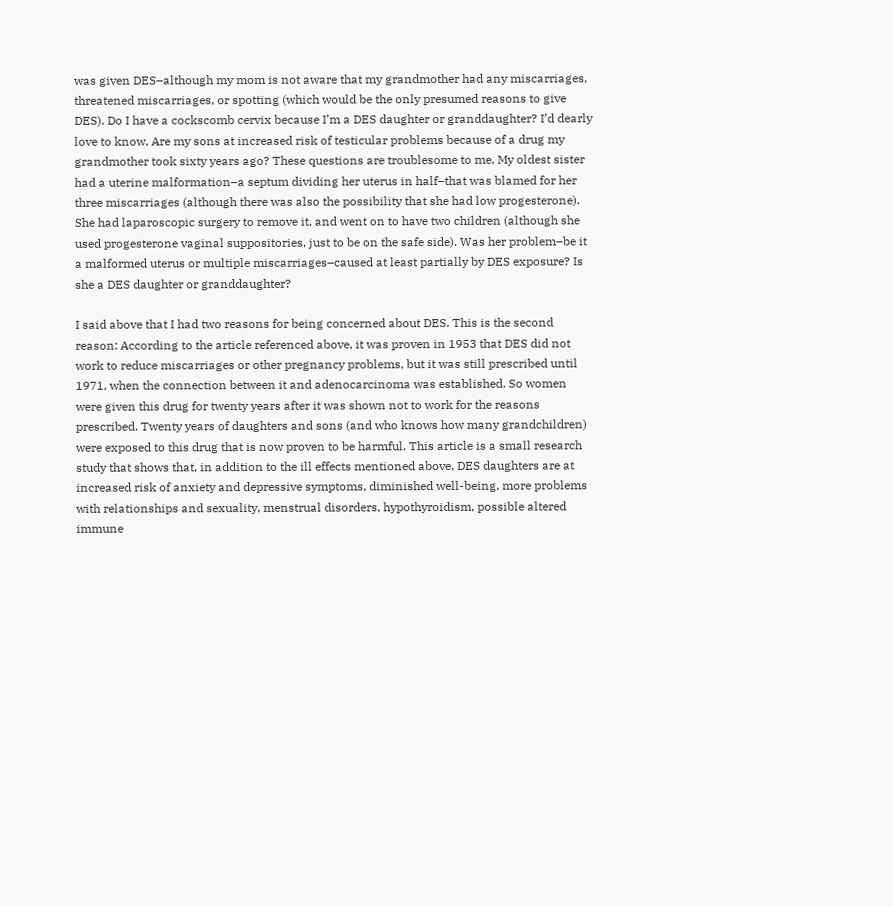was given DES–although my mom is not aware that my grandmother had any miscarriages, threatened miscarriages, or spotting (which would be the only presumed reasons to give DES). Do I have a cockscomb cervix because I’m a DES daughter or granddaughter? I’d dearly love to know. Are my sons at increased risk of testicular problems because of a drug my grandmother took sixty years ago? These questions are troublesome to me. My oldest sister had a uterine malformation–a septum dividing her uterus in half–that was blamed for her three miscarriages (although there was also the possibility that she had low progesterone). She had laparoscopic surgery to remove it, and went on to have two children (although she used progesterone vaginal suppositories, just to be on the safe side). Was her problem–be it a malformed uterus or multiple miscarriages–caused at least partially by DES exposure? Is she a DES daughter or granddaughter?

I said above that I had two reasons for being concerned about DES. This is the second reason: According to the article referenced above, it was proven in 1953 that DES did not work to reduce miscarriages or other pregnancy problems, but it was still prescribed until 1971, when the connection between it and adenocarcinoma was established. So women were given this drug for twenty years after it was shown not to work for the reasons prescribed. Twenty years of daughters and sons (and who knows how many grandchildren) were exposed to this drug that is now proven to be harmful. This article is a small research study that shows that, in addition to the ill effects mentioned above, DES daughters are at increased risk of anxiety and depressive symptoms, diminished well-being, more problems with relationships and sexuality, menstrual disorders, hypothyroidism, possible altered immune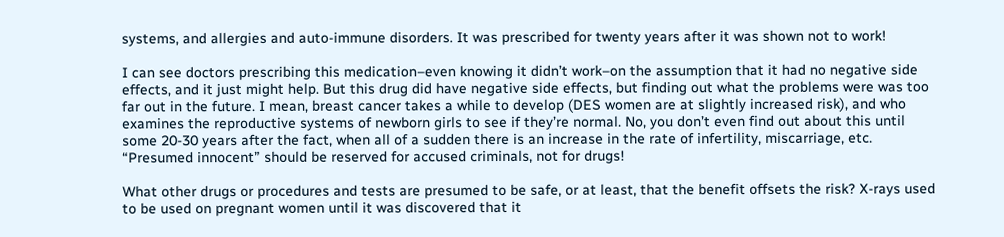systems, and allergies and auto-immune disorders. It was prescribed for twenty years after it was shown not to work!

I can see doctors prescribing this medication–even knowing it didn’t work–on the assumption that it had no negative side effects, and it just might help. But this drug did have negative side effects, but finding out what the problems were was too far out in the future. I mean, breast cancer takes a while to develop (DES women are at slightly increased risk), and who examines the reproductive systems of newborn girls to see if they’re normal. No, you don’t even find out about this until some 20-30 years after the fact, when all of a sudden there is an increase in the rate of infertility, miscarriage, etc. “Presumed innocent” should be reserved for accused criminals, not for drugs!

What other drugs or procedures and tests are presumed to be safe, or at least, that the benefit offsets the risk? X-rays used to be used on pregnant women until it was discovered that it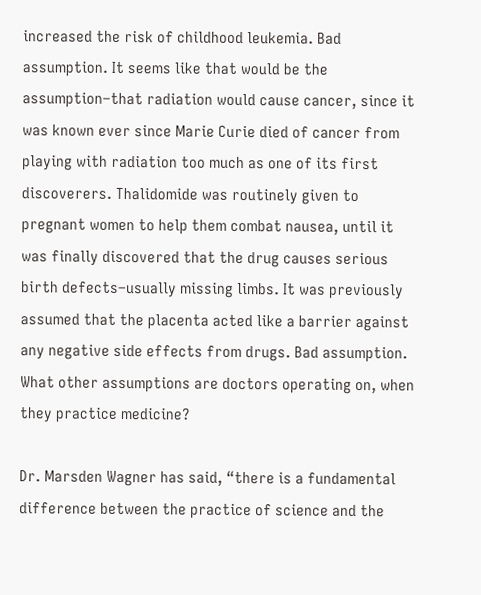increased the risk of childhood leukemia. Bad assumption. It seems like that would be the assumption–that radiation would cause cancer, since it was known ever since Marie Curie died of cancer from playing with radiation too much as one of its first discoverers. Thalidomide was routinely given to pregnant women to help them combat nausea, until it was finally discovered that the drug causes serious birth defects–usually missing limbs. It was previously assumed that the placenta acted like a barrier against any negative side effects from drugs. Bad assumption. What other assumptions are doctors operating on, when they practice medicine?

Dr. Marsden Wagner has said, “there is a fundamental difference between the practice of science and the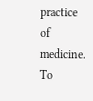practice of medicine. To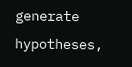generate hypotheses,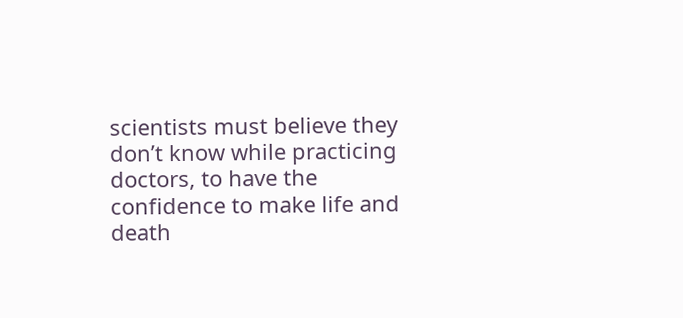scientists must believe they don’t know while practicing doctors, to have the confidence to make life and death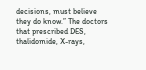decisions, must believe they do know.” The doctors that prescribed DES, thalidomide, X-rays,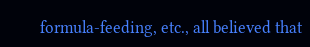formula-feeding, etc., all believed that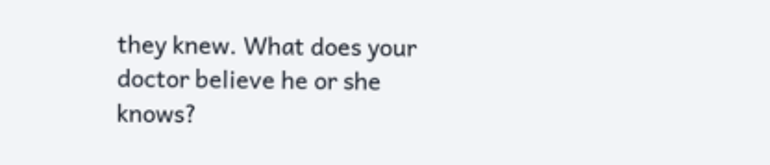they knew. What does your doctor believe he or she knows?